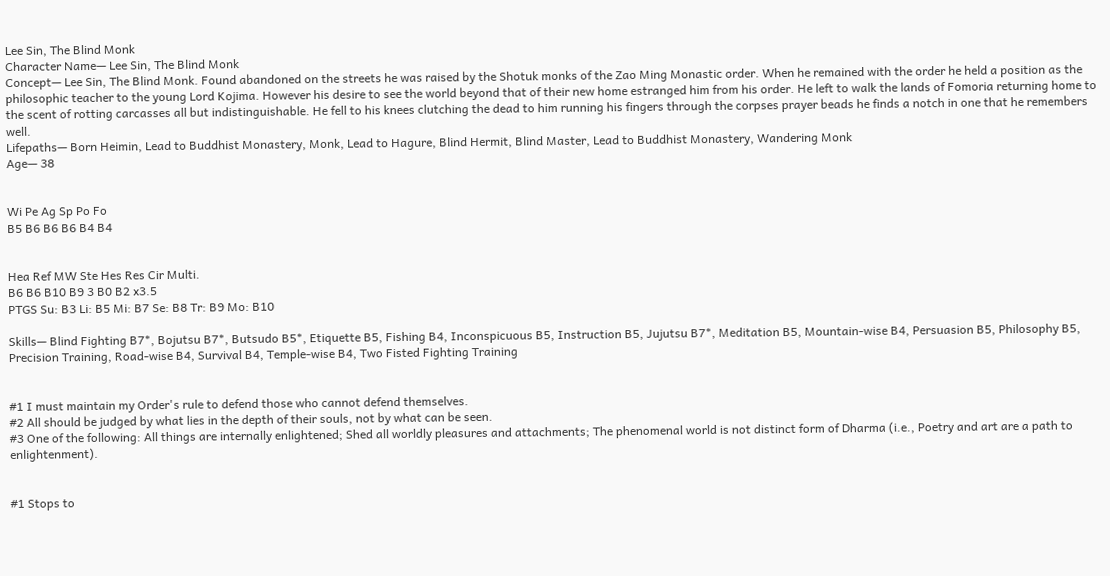Lee Sin, The Blind Monk
Character Name— Lee Sin, The Blind Monk
Concept— Lee Sin, The Blind Monk. Found abandoned on the streets he was raised by the Shotuk monks of the Zao Ming Monastic order. When he remained with the order he held a position as the philosophic teacher to the young Lord Kojima. However his desire to see the world beyond that of their new home estranged him from his order. He left to walk the lands of Fomoria returning home to the scent of rotting carcasses all but indistinguishable. He fell to his knees clutching the dead to him running his fingers through the corpses prayer beads he finds a notch in one that he remembers well.
Lifepaths— Born Heimin, Lead to Buddhist Monastery, Monk, Lead to Hagure, Blind Hermit, Blind Master, Lead to Buddhist Monastery, Wandering Monk
Age— 38


Wi Pe Ag Sp Po Fo
B5 B6 B6 B6 B4 B4


Hea Ref MW Ste Hes Res Cir Multi.
B6 B6 B10 B9 3 B0 B2 x3.5
PTGS Su: B3 Li: B5 Mi: B7 Se: B8 Tr: B9 Mo: B10

Skills— Blind Fighting B7*, Bojutsu B7*, Butsudo B5*, Etiquette B5, Fishing B4, Inconspicuous B5, Instruction B5, Jujutsu B7*, Meditation B5, Mountain-wise B4, Persuasion B5, Philosophy B5, Precision Training, Road-wise B4, Survival B4, Temple-wise B4, Two Fisted Fighting Training


#1 I must maintain my Order's rule to defend those who cannot defend themselves.
#2 All should be judged by what lies in the depth of their souls, not by what can be seen.
#3 One of the following: All things are internally enlightened; Shed all worldly pleasures and attachments; The phenomenal world is not distinct form of Dharma (i.e., Poetry and art are a path to enlightenment).


#1 Stops to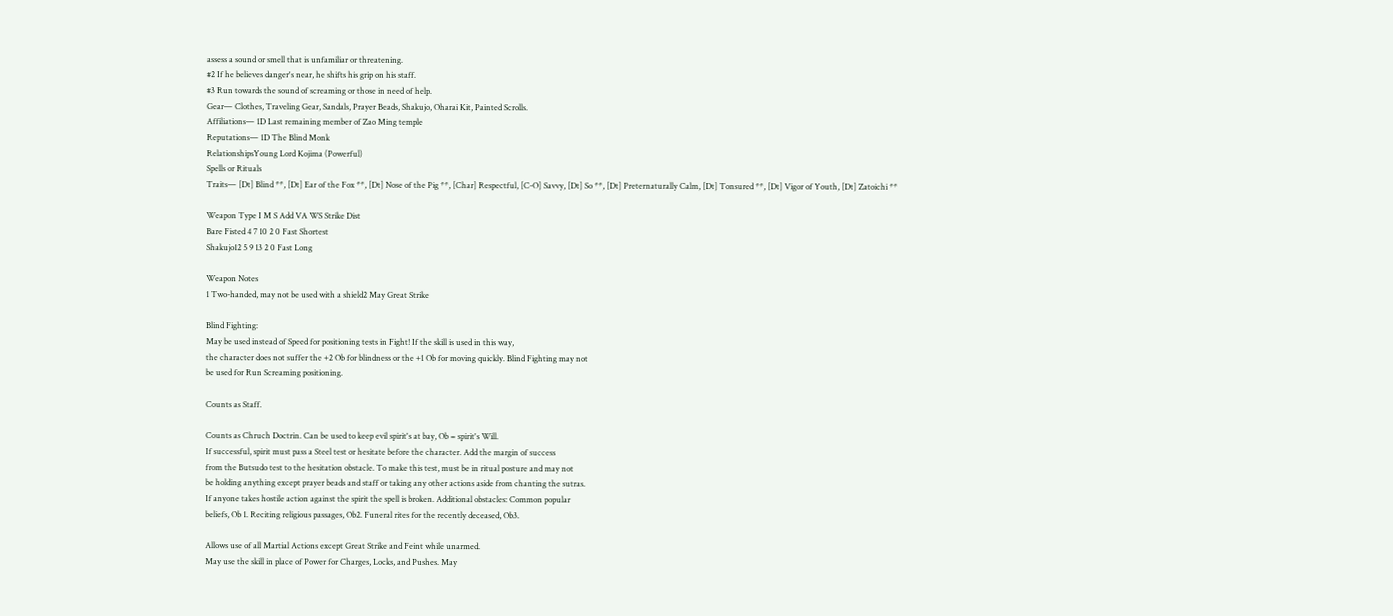assess a sound or smell that is unfamiliar or threatening.
#2 If he believes danger's near, he shifts his grip on his staff.
#3 Run towards the sound of screaming or those in need of help.
Gear— Clothes, Traveling Gear, Sandals, Prayer Beads, Shakujo, Oharai Kit, Painted Scrolls.
Affiliations— 1D Last remaining member of Zao Ming temple
Reputations— 1D The Blind Monk
RelationshipsYoung Lord Kojima (Powerful)
Spells or Rituals
Traits— [Dt] Blind **, [Dt] Ear of the Fox **, [Dt] Nose of the Pig **, [Char] Respectful, [C-O] Savvy, [Dt] So **, [Dt] Preternaturally Calm, [Dt] Tonsured **, [Dt] Vigor of Youth, [Dt] Zatoichi **

Weapon Type I M S Add VA WS Strike Dist
Bare Fisted 4 7 10 2 0 Fast Shortest
Shakujo12 5 9 13 2 0 Fast Long

Weapon Notes
1 Two-handed, may not be used with a shield2 May Great Strike

Blind Fighting:
May be used instead of Speed for positioning tests in Fight! If the skill is used in this way,
the character does not suffer the +2 Ob for blindness or the +1 Ob for moving quickly. Blind Fighting may not
be used for Run Screaming positioning.

Counts as Staff.

Counts as Chruch Doctrin. Can be used to keep evil spirit's at bay, Ob = spirit's Will.
If successful, spirit must pass a Steel test or hesitate before the character. Add the margin of success
from the Butsudo test to the hesitation obstacle. To make this test, must be in ritual posture and may not
be holding anything except prayer beads and staff or taking any other actions aside from chanting the sutras.
If anyone takes hostile action against the spirit the spell is broken. Additional obstacles: Common popular
beliefs, Ob 1. Reciting religious passages, Ob2. Funeral rites for the recently deceased, Ob3.

Allows use of all Martial Actions except Great Strike and Feint while unarmed.
May use the skill in place of Power for Charges, Locks, and Pushes. May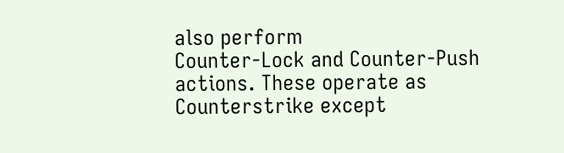also perform
Counter-Lock and Counter-Push actions. These operate as Counterstrike except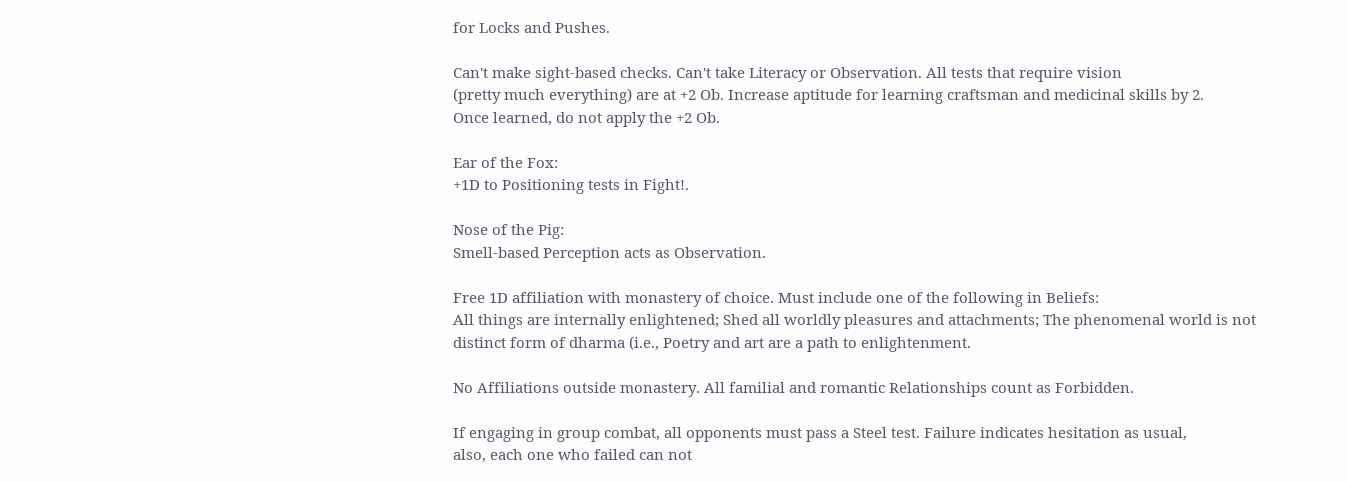for Locks and Pushes.

Can't make sight-based checks. Can't take Literacy or Observation. All tests that require vision
(pretty much everything) are at +2 Ob. Increase aptitude for learning craftsman and medicinal skills by 2.
Once learned, do not apply the +2 Ob.

Ear of the Fox:
+1D to Positioning tests in Fight!.

Nose of the Pig:
Smell-based Perception acts as Observation.

Free 1D affiliation with monastery of choice. Must include one of the following in Beliefs:
All things are internally enlightened; Shed all worldly pleasures and attachments; The phenomenal world is not
distinct form of dharma (i.e., Poetry and art are a path to enlightenment.

No Affiliations outside monastery. All familial and romantic Relationships count as Forbidden.

If engaging in group combat, all opponents must pass a Steel test. Failure indicates hesitation as usual,
also, each one who failed can not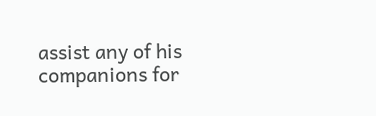assist any of his companions for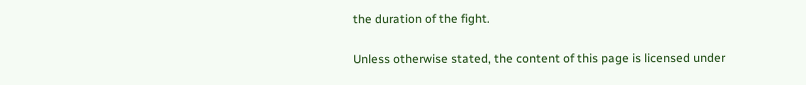the duration of the fight.

Unless otherwise stated, the content of this page is licensed under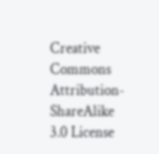Creative Commons Attribution-ShareAlike 3.0 License